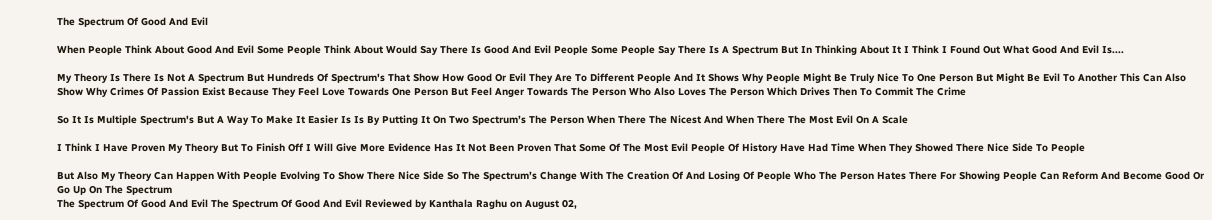The Spectrum Of Good And Evil

When People Think About Good And Evil Some People Think About Would Say There Is Good And Evil People Some People Say There Is A Spectrum But In Thinking About It I Think I Found Out What Good And Evil Is....

My Theory Is There Is Not A Spectrum But Hundreds Of Spectrum's That Show How Good Or Evil They Are To Different People And It Shows Why People Might Be Truly Nice To One Person But Might Be Evil To Another This Can Also Show Why Crimes Of Passion Exist Because They Feel Love Towards One Person But Feel Anger Towards The Person Who Also Loves The Person Which Drives Then To Commit The Crime

So It Is Multiple Spectrum's But A Way To Make It Easier Is Is By Putting It On Two Spectrum’s The Person When There The Nicest And When There The Most Evil On A Scale

I Think I Have Proven My Theory But To Finish Off I Will Give More Evidence Has It Not Been Proven That Some Of The Most Evil People Of History Have Had Time When They Showed There Nice Side To People

But Also My Theory Can Happen With People Evolving To Show There Nice Side So The Spectrum’s Change With The Creation Of And Losing Of People Who The Person Hates There For Showing People Can Reform And Become Good Or Go Up On The Spectrum
The Spectrum Of Good And Evil The Spectrum Of Good And Evil Reviewed by Kanthala Raghu on August 02,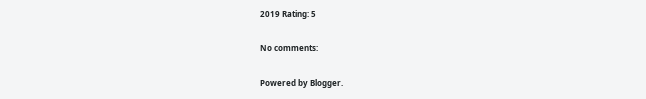2019 Rating: 5

No comments:

Powered by Blogger.